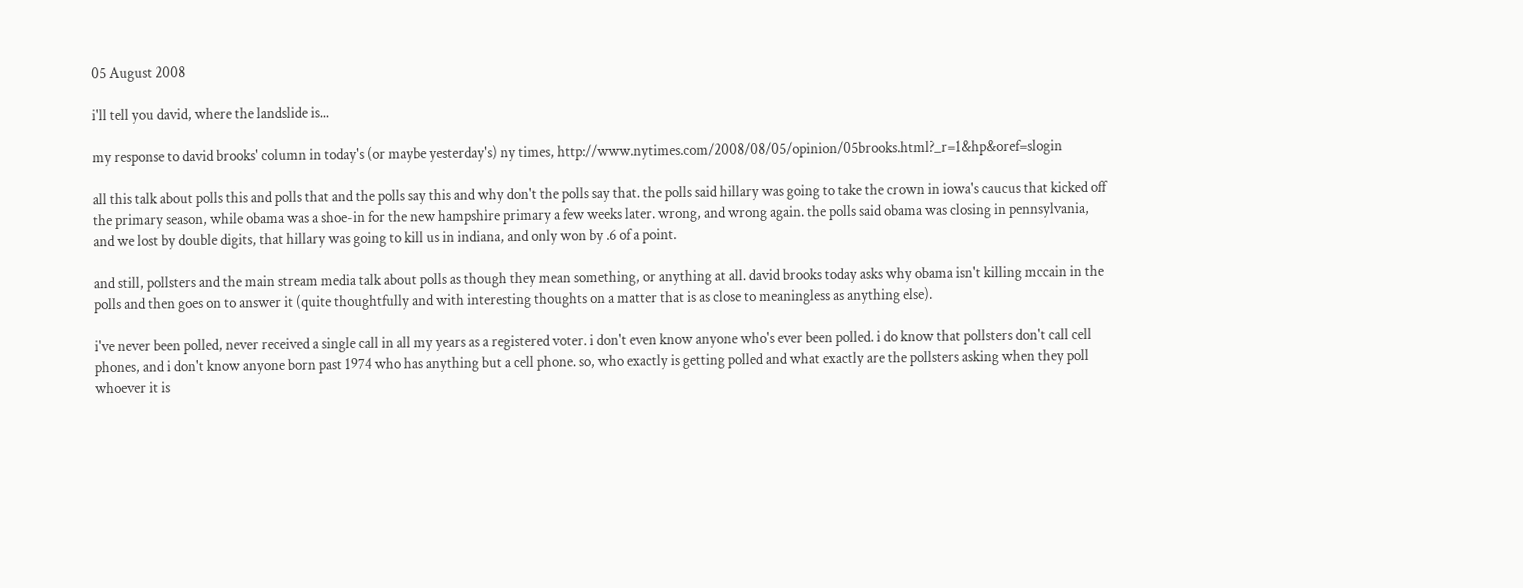05 August 2008

i'll tell you david, where the landslide is...

my response to david brooks' column in today's (or maybe yesterday's) ny times, http://www.nytimes.com/2008/08/05/opinion/05brooks.html?_r=1&hp&oref=slogin

all this talk about polls this and polls that and the polls say this and why don't the polls say that. the polls said hillary was going to take the crown in iowa's caucus that kicked off the primary season, while obama was a shoe-in for the new hampshire primary a few weeks later. wrong, and wrong again. the polls said obama was closing in pennsylvania, and we lost by double digits, that hillary was going to kill us in indiana, and only won by .6 of a point.

and still, pollsters and the main stream media talk about polls as though they mean something, or anything at all. david brooks today asks why obama isn't killing mccain in the polls and then goes on to answer it (quite thoughtfully and with interesting thoughts on a matter that is as close to meaningless as anything else).

i've never been polled, never received a single call in all my years as a registered voter. i don't even know anyone who's ever been polled. i do know that pollsters don't call cell phones, and i don't know anyone born past 1974 who has anything but a cell phone. so, who exactly is getting polled and what exactly are the pollsters asking when they poll whoever it is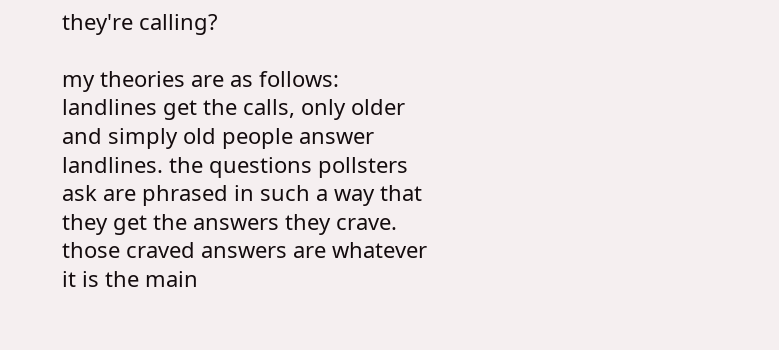they're calling?

my theories are as follows: landlines get the calls, only older and simply old people answer landlines. the questions pollsters ask are phrased in such a way that they get the answers they crave. those craved answers are whatever it is the main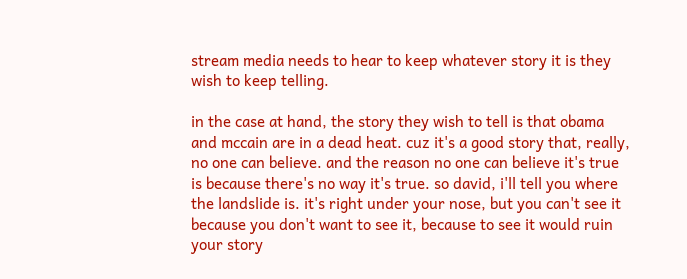stream media needs to hear to keep whatever story it is they wish to keep telling.

in the case at hand, the story they wish to tell is that obama and mccain are in a dead heat. cuz it's a good story that, really, no one can believe. and the reason no one can believe it's true is because there's no way it's true. so david, i'll tell you where the landslide is. it's right under your nose, but you can't see it because you don't want to see it, because to see it would ruin your story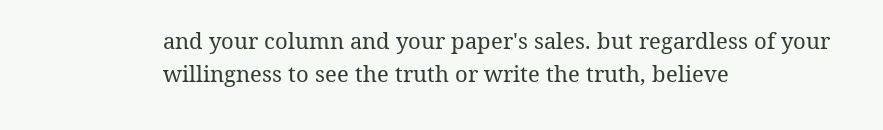and your column and your paper's sales. but regardless of your willingness to see the truth or write the truth, believe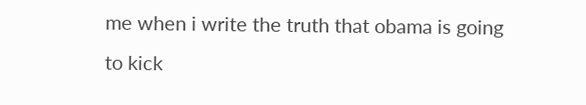me when i write the truth that obama is going to kick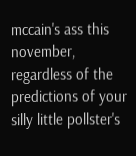mccain's ass this november, regardless of the predictions of your silly little pollster's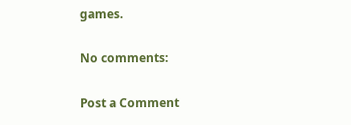games.

No comments:

Post a Comment